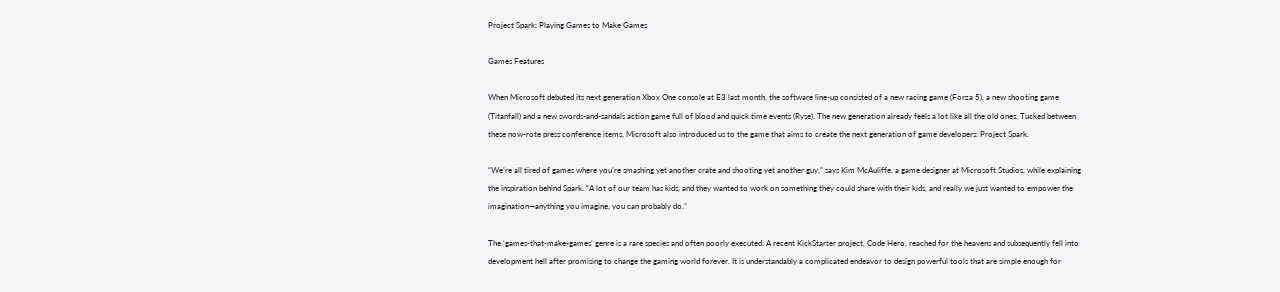Project Spark: Playing Games to Make Games

Games Features

When Microsoft debuted its next generation Xbox One console at E3 last month, the software line-up consisted of a new racing game (Forza 5), a new shooting game (Titanfall) and a new swords-and-sandals action game full of blood and quick time events (Ryse). The new generation already feels a lot like all the old ones. Tucked between these now-rote press conference items, Microsoft also introduced us to the game that aims to create the next generation of game developers: Project Spark.

“We’re all tired of games where you’re smashing yet another crate and shooting yet another guy,” says Kim McAuliffe, a game designer at Microsoft Studios, while explaining the inspiration behind Spark. “A lot of our team has kids, and they wanted to work on something they could share with their kids, and really we just wanted to empower the imagination—anything you imagine, you can probably do.”

The ‘games-that-make-games’ genre is a rare species and often poorly executed. A recent KickStarter project, Code Hero, reached for the heavens and subsequently fell into development hell after promising to change the gaming world forever. It is understandably a complicated endeavor to design powerful tools that are simple enough for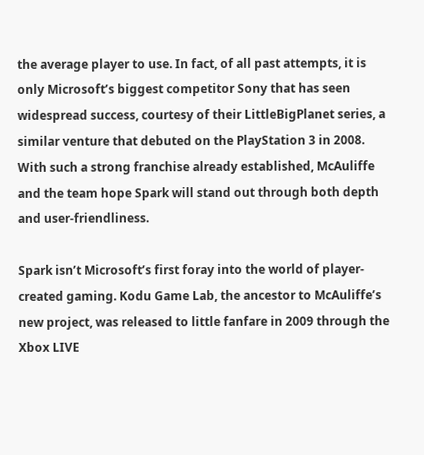the average player to use. In fact, of all past attempts, it is only Microsoft’s biggest competitor Sony that has seen widespread success, courtesy of their LittleBigPlanet series, a similar venture that debuted on the PlayStation 3 in 2008. With such a strong franchise already established, McAuliffe and the team hope Spark will stand out through both depth and user-friendliness.

Spark isn’t Microsoft’s first foray into the world of player-created gaming. Kodu Game Lab, the ancestor to McAuliffe’s new project, was released to little fanfare in 2009 through the Xbox LIVE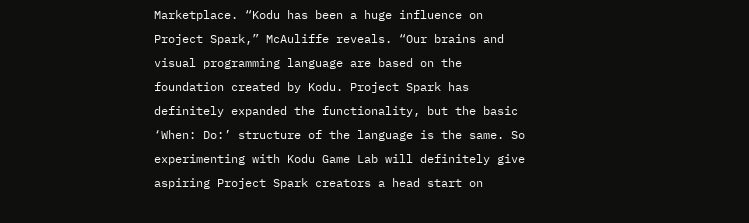Marketplace. “Kodu has been a huge influence on Project Spark,” McAuliffe reveals. “Our brains and visual programming language are based on the foundation created by Kodu. Project Spark has definitely expanded the functionality, but the basic ‘When: Do:’ structure of the language is the same. So experimenting with Kodu Game Lab will definitely give aspiring Project Spark creators a head start on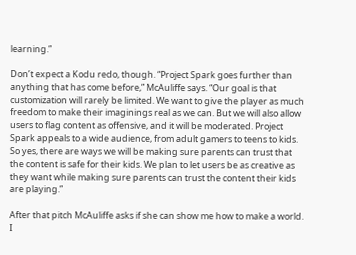learning.”

Don’t expect a Kodu redo, though. “Project Spark goes further than anything that has come before,” McAuliffe says. “Our goal is that customization will rarely be limited. We want to give the player as much freedom to make their imaginings real as we can. But we will also allow users to flag content as offensive, and it will be moderated. Project Spark appeals to a wide audience, from adult gamers to teens to kids. So yes, there are ways we will be making sure parents can trust that the content is safe for their kids. We plan to let users be as creative as they want while making sure parents can trust the content their kids are playing.”

After that pitch McAuliffe asks if she can show me how to make a world. I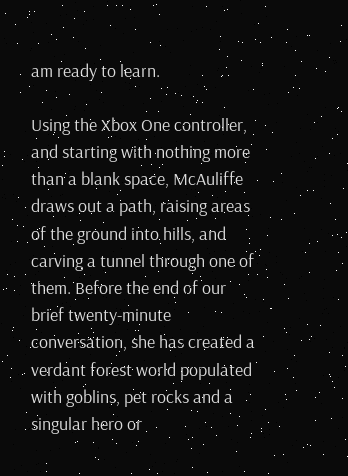am ready to learn.

Using the Xbox One controller, and starting with nothing more than a blank space, McAuliffe draws out a path, raising areas of the ground into hills, and carving a tunnel through one of them. Before the end of our brief twenty-minute conversation, she has created a verdant forest world populated with goblins, pet rocks and a singular hero or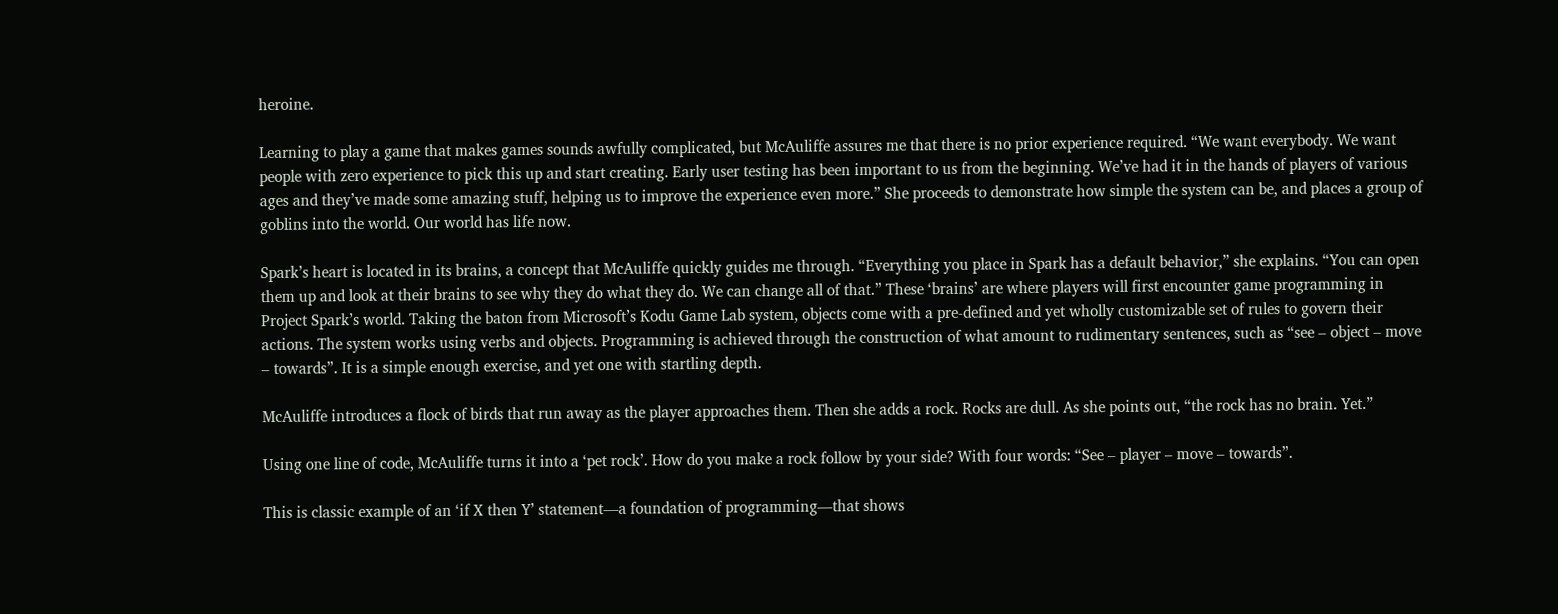heroine.

Learning to play a game that makes games sounds awfully complicated, but McAuliffe assures me that there is no prior experience required. “We want everybody. We want people with zero experience to pick this up and start creating. Early user testing has been important to us from the beginning. We’ve had it in the hands of players of various ages and they’ve made some amazing stuff, helping us to improve the experience even more.” She proceeds to demonstrate how simple the system can be, and places a group of goblins into the world. Our world has life now.

Spark’s heart is located in its brains, a concept that McAuliffe quickly guides me through. “Everything you place in Spark has a default behavior,” she explains. “You can open them up and look at their brains to see why they do what they do. We can change all of that.” These ‘brains’ are where players will first encounter game programming in Project Spark’s world. Taking the baton from Microsoft’s Kodu Game Lab system, objects come with a pre-defined and yet wholly customizable set of rules to govern their actions. The system works using verbs and objects. Programming is achieved through the construction of what amount to rudimentary sentences, such as “see – object – move – towards”. It is a simple enough exercise, and yet one with startling depth.

McAuliffe introduces a flock of birds that run away as the player approaches them. Then she adds a rock. Rocks are dull. As she points out, “the rock has no brain. Yet.”

Using one line of code, McAuliffe turns it into a ‘pet rock’. How do you make a rock follow by your side? With four words: “See – player – move – towards”.

This is classic example of an ‘if X then Y’ statement—a foundation of programming—that shows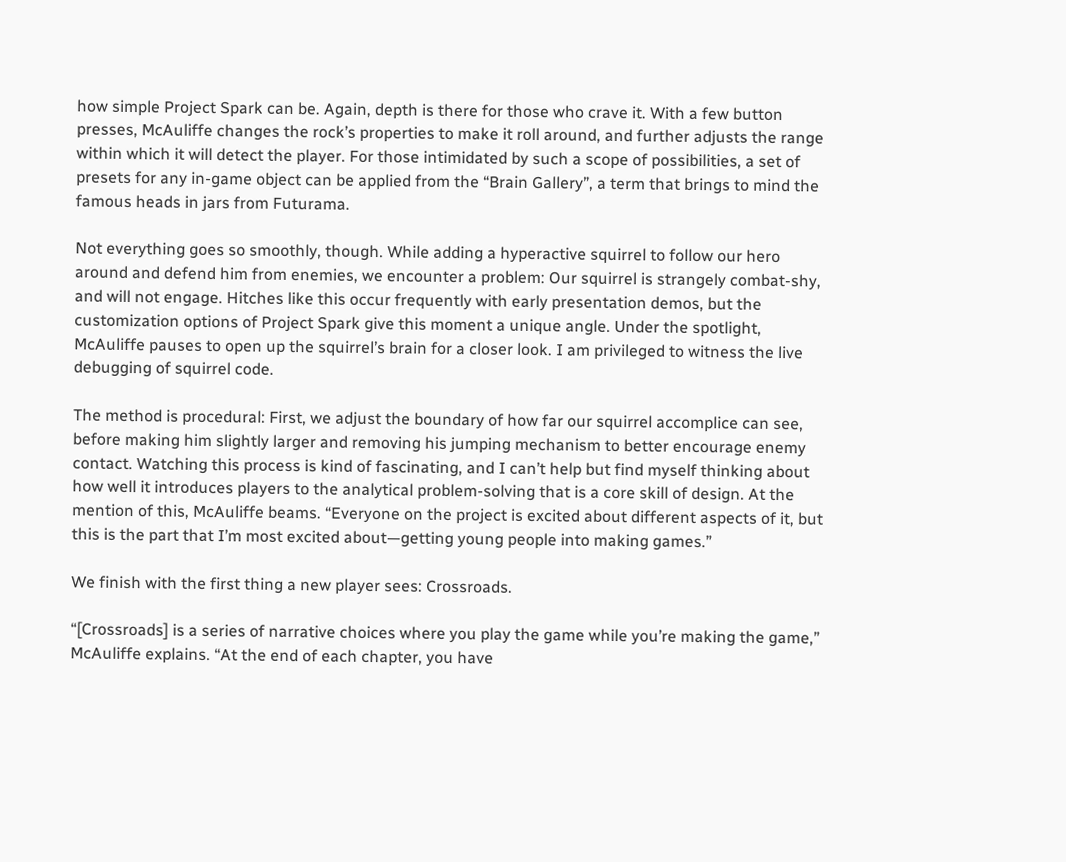how simple Project Spark can be. Again, depth is there for those who crave it. With a few button presses, McAuliffe changes the rock’s properties to make it roll around, and further adjusts the range within which it will detect the player. For those intimidated by such a scope of possibilities, a set of presets for any in-game object can be applied from the “Brain Gallery”, a term that brings to mind the famous heads in jars from Futurama.

Not everything goes so smoothly, though. While adding a hyperactive squirrel to follow our hero around and defend him from enemies, we encounter a problem: Our squirrel is strangely combat-shy, and will not engage. Hitches like this occur frequently with early presentation demos, but the customization options of Project Spark give this moment a unique angle. Under the spotlight, McAuliffe pauses to open up the squirrel’s brain for a closer look. I am privileged to witness the live debugging of squirrel code.

The method is procedural: First, we adjust the boundary of how far our squirrel accomplice can see, before making him slightly larger and removing his jumping mechanism to better encourage enemy contact. Watching this process is kind of fascinating, and I can’t help but find myself thinking about how well it introduces players to the analytical problem-solving that is a core skill of design. At the mention of this, McAuliffe beams. “Everyone on the project is excited about different aspects of it, but this is the part that I’m most excited about—getting young people into making games.”

We finish with the first thing a new player sees: Crossroads.

“[Crossroads] is a series of narrative choices where you play the game while you’re making the game,” McAuliffe explains. “At the end of each chapter, you have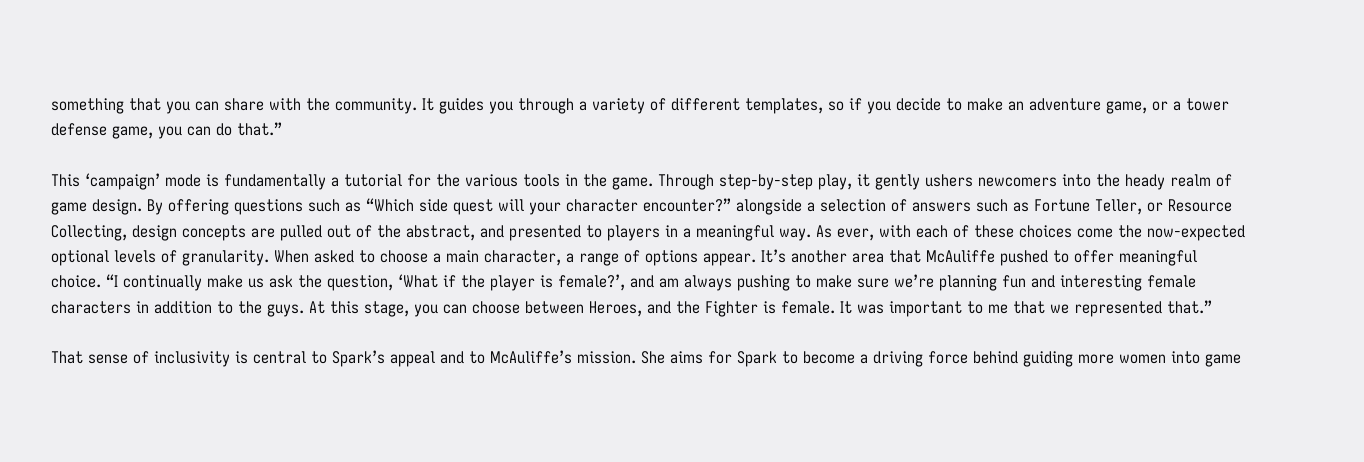something that you can share with the community. It guides you through a variety of different templates, so if you decide to make an adventure game, or a tower defense game, you can do that.”

This ‘campaign’ mode is fundamentally a tutorial for the various tools in the game. Through step-by-step play, it gently ushers newcomers into the heady realm of game design. By offering questions such as “Which side quest will your character encounter?” alongside a selection of answers such as Fortune Teller, or Resource Collecting, design concepts are pulled out of the abstract, and presented to players in a meaningful way. As ever, with each of these choices come the now-expected optional levels of granularity. When asked to choose a main character, a range of options appear. It’s another area that McAuliffe pushed to offer meaningful choice. “I continually make us ask the question, ‘What if the player is female?’, and am always pushing to make sure we’re planning fun and interesting female characters in addition to the guys. At this stage, you can choose between Heroes, and the Fighter is female. It was important to me that we represented that.”

That sense of inclusivity is central to Spark’s appeal and to McAuliffe’s mission. She aims for Spark to become a driving force behind guiding more women into game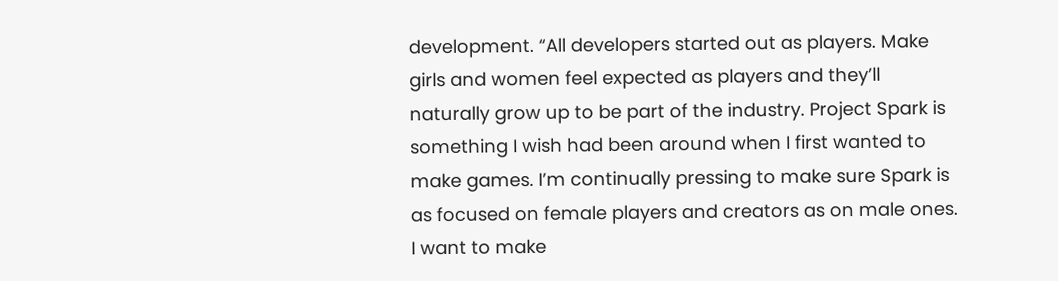development. “All developers started out as players. Make girls and women feel expected as players and they’ll naturally grow up to be part of the industry. Project Spark is something I wish had been around when I first wanted to make games. I’m continually pressing to make sure Spark is as focused on female players and creators as on male ones. I want to make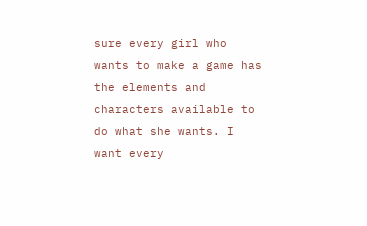sure every girl who wants to make a game has the elements and characters available to do what she wants. I want every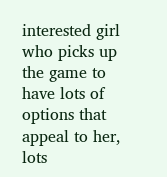interested girl who picks up the game to have lots of options that appeal to her, lots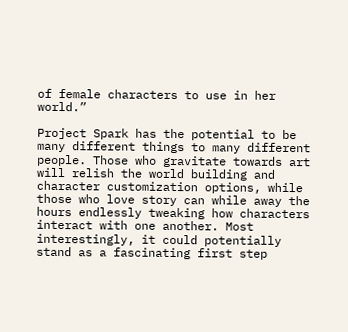of female characters to use in her world.”

Project Spark has the potential to be many different things to many different people. Those who gravitate towards art will relish the world building and character customization options, while those who love story can while away the hours endlessly tweaking how characters interact with one another. Most interestingly, it could potentially stand as a fascinating first step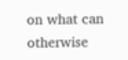on what can otherwise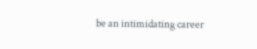be an intimidating career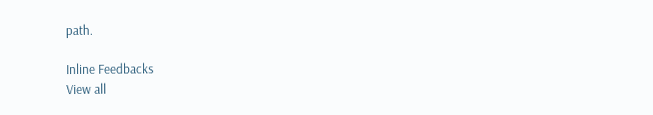path.

Inline Feedbacks
View all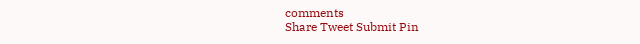comments
Share Tweet Submit Pin